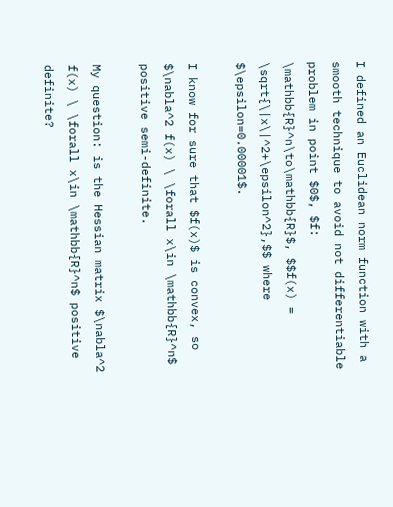I defined an Euclidean norm function with a smooth technique to avoid not differentiable problem in point $0$, $f: \mathbb{R}^n\to\mathbb{R}$, $$f(x) = \sqrt{\|x\|^2+\epsilon^2},$$ where $\epsilon=0.00001$.

I know for sure that $f(x)$ is convex, so $\nabla^2 f(x) \ \forall x\in \mathbb{R}^n$ positive semi-definite.

My question: is the Hessian matrix $\nabla^2 f(x) \ \forall x\in \mathbb{R}^n$ positive definite?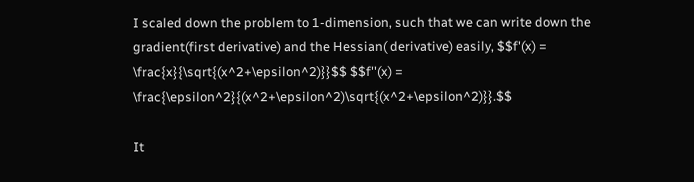I scaled down the problem to 1-dimension, such that we can write down the gradient(first derivative) and the Hessian( derivative) easily, $$f'(x) = \frac{x}{\sqrt{(x^2+\epsilon^2)}}$$ $$f''(x) = \frac{\epsilon^2}{(x^2+\epsilon^2)\sqrt{(x^2+\epsilon^2)}}.$$

It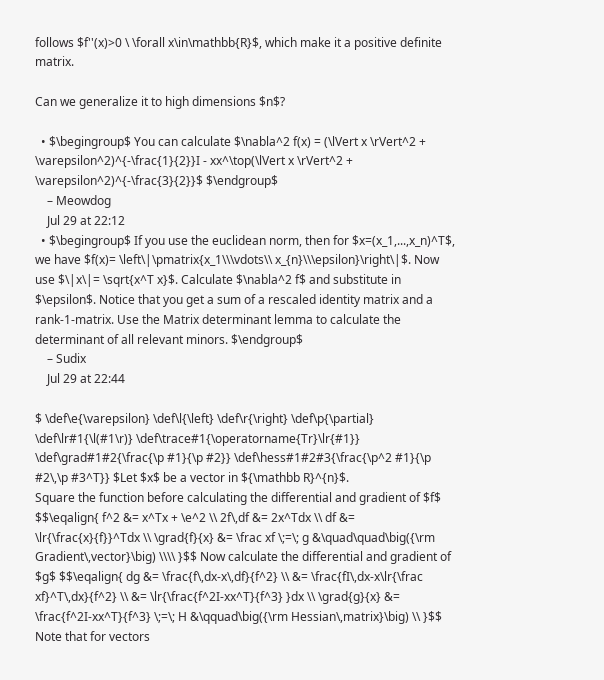follows $f''(x)>0 \ \forall x\in\mathbb{R}$, which make it a positive definite matrix.

Can we generalize it to high dimensions $n$?

  • $\begingroup$ You can calculate $\nabla^2 f(x) = (\lVert x \rVert^2 + \varepsilon^2)^{-\frac{1}{2}}I - xx^\top(\lVert x \rVert^2 + \varepsilon^2)^{-\frac{3}{2}}$ $\endgroup$
    – Meowdog
    Jul 29 at 22:12
  • $\begingroup$ If you use the euclidean norm, then for $x=(x_1,...,x_n)^T$, we have $f(x)= \left\|\pmatrix{x_1\\\vdots\\ x_{n}\\\epsilon}\right\|$. Now use $\|x\|= \sqrt{x^T x}$. Calculate $\nabla^2 f$ and substitute in $\epsilon$. Notice that you get a sum of a rescaled identity matrix and a rank-1-matrix. Use the Matrix determinant lemma to calculate the determinant of all relevant minors. $\endgroup$
    – Sudix
    Jul 29 at 22:44

$ \def\e{\varepsilon} \def\l{\left} \def\r{\right} \def\p{\partial} \def\lr#1{\l(#1\r)} \def\trace#1{\operatorname{Tr}\lr{#1}} \def\grad#1#2{\frac{\p #1}{\p #2}} \def\hess#1#2#3{\frac{\p^2 #1}{\p #2\,\p #3^T}} $Let $x$ be a vector in ${\mathbb R}^{n}$.
Square the function before calculating the differential and gradient of $f$ $$\eqalign{ f^2 &= x^Tx + \e^2 \\ 2f\,df &= 2x^Tdx \\ df &= \lr{\frac{x}{f}}^Tdx \\ \grad{f}{x} &= \frac xf \;=\; g &\quad\quad\big({\rm Gradient\,vector}\big) \\\\ }$$ Now calculate the differential and gradient of $g$ $$\eqalign{ dg &= \frac{f\,dx-x\,df}{f^2} \\ &= \frac{fI\,dx-x\lr{\frac xf}^T\,dx}{f^2} \\ &= \lr{\frac{f^2I-xx^T}{f^3} }dx \\ \grad{g}{x} &= \frac{f^2I-xx^T}{f^3} \;=\; H &\qquad\big({\rm Hessian\,matrix}\big) \\ }$$ Note that for vectors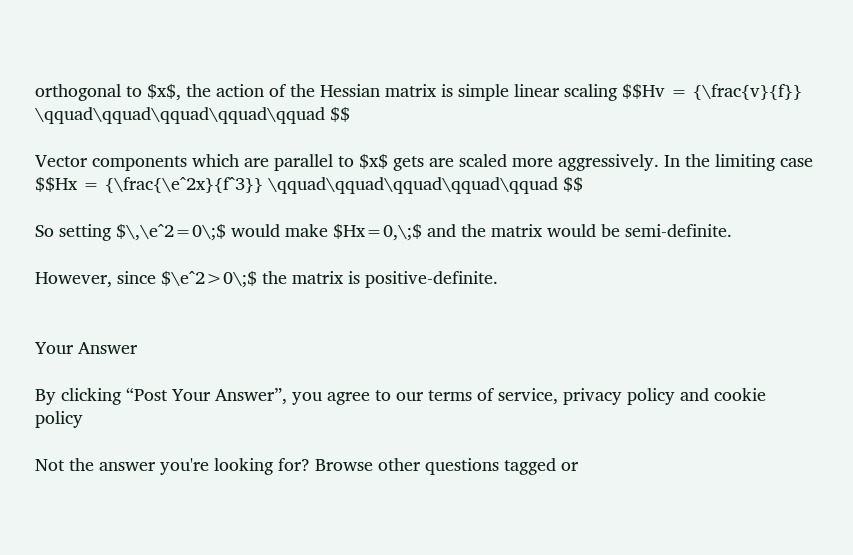orthogonal to $x$, the action of the Hessian matrix is simple linear scaling $$Hv = {\frac{v}{f}} \qquad\qquad\qquad\qquad\qquad $$

Vector components which are parallel to $x$ gets are scaled more aggressively. In the limiting case $$Hx = {\frac{\e^2x}{f^3}} \qquad\qquad\qquad\qquad\qquad $$

So setting $\,\e^2=0\;$ would make $Hx=0,\;$ and the matrix would be semi-definite.

However, since $\e^2>0\;$ the matrix is positive-definite.


Your Answer

By clicking “Post Your Answer”, you agree to our terms of service, privacy policy and cookie policy

Not the answer you're looking for? Browse other questions tagged or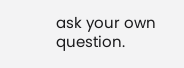ask your own question.